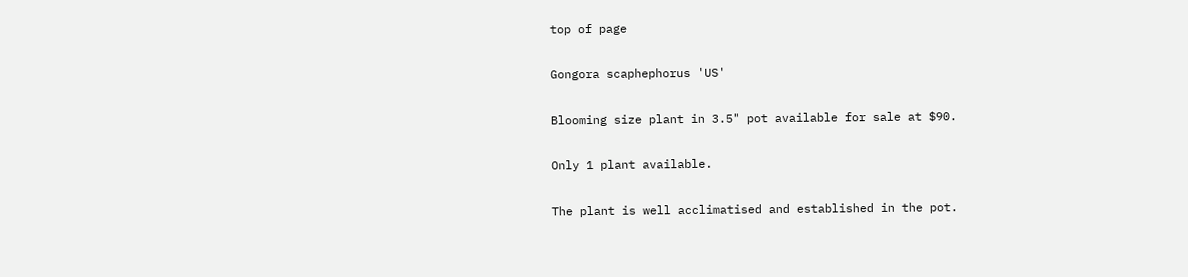top of page

Gongora scaphephorus 'US'

Blooming size plant in 3.5" pot available for sale at $90.

Only 1 plant available.

The plant is well acclimatised and established in the pot.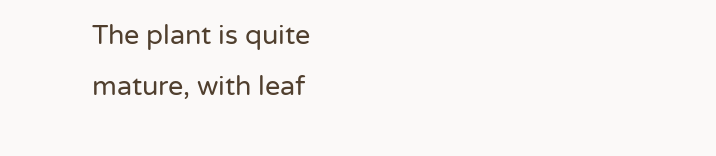The plant is quite mature, with leaf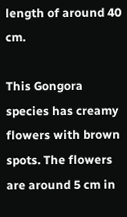length of around 40 cm.

This Gongora species has creamy flowers with brown spots. The flowers are around 5 cm in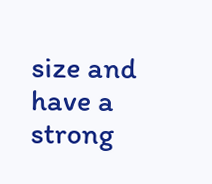size and have a strong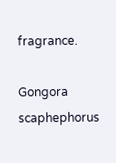fragrance.

Gongora scaphephorus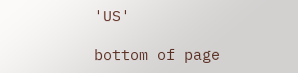'US'

bottom of page